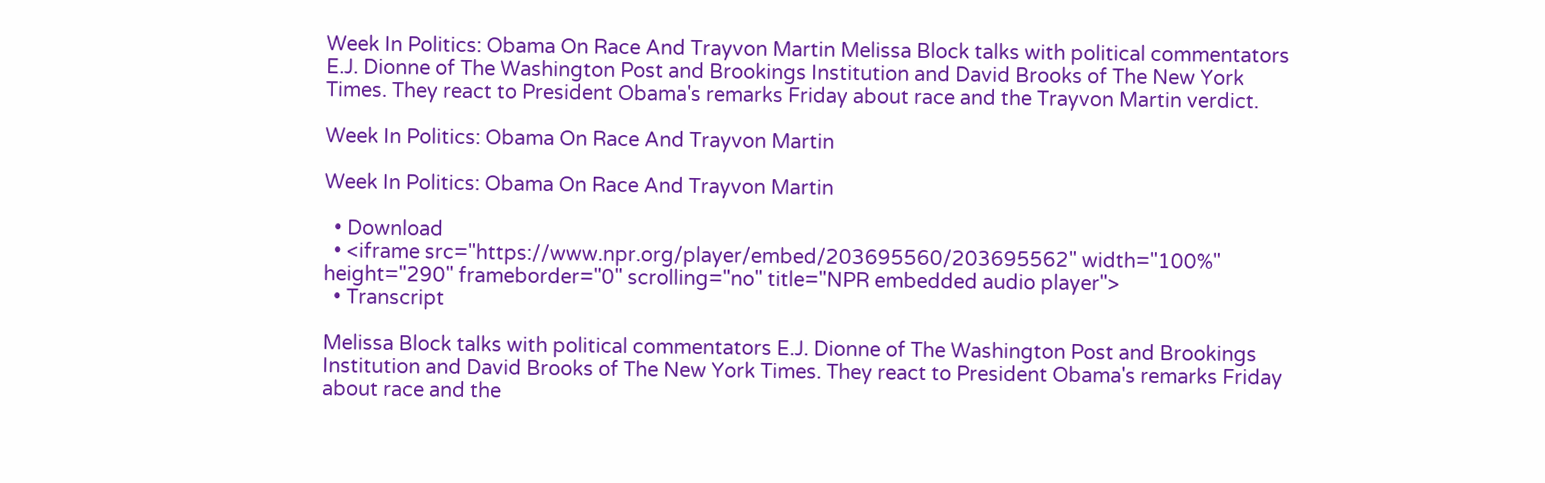Week In Politics: Obama On Race And Trayvon Martin Melissa Block talks with political commentators E.J. Dionne of The Washington Post and Brookings Institution and David Brooks of The New York Times. They react to President Obama's remarks Friday about race and the Trayvon Martin verdict.

Week In Politics: Obama On Race And Trayvon Martin

Week In Politics: Obama On Race And Trayvon Martin

  • Download
  • <iframe src="https://www.npr.org/player/embed/203695560/203695562" width="100%" height="290" frameborder="0" scrolling="no" title="NPR embedded audio player">
  • Transcript

Melissa Block talks with political commentators E.J. Dionne of The Washington Post and Brookings Institution and David Brooks of The New York Times. They react to President Obama's remarks Friday about race and the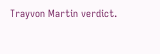Trayvon Martin verdict.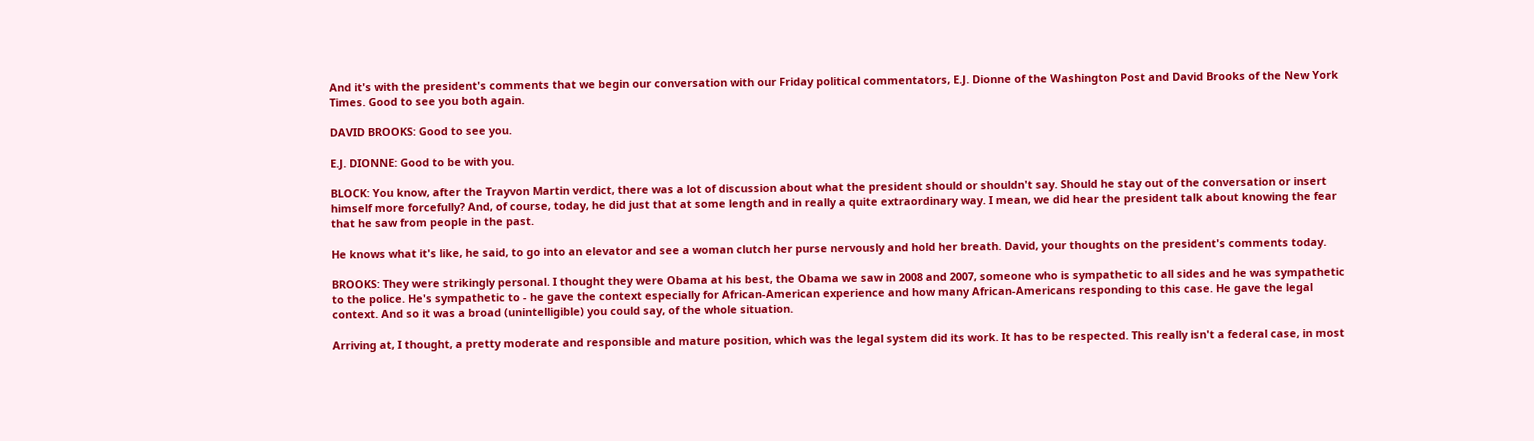And it's with the president's comments that we begin our conversation with our Friday political commentators, E.J. Dionne of the Washington Post and David Brooks of the New York Times. Good to see you both again.

DAVID BROOKS: Good to see you.

E.J. DIONNE: Good to be with you.

BLOCK: You know, after the Trayvon Martin verdict, there was a lot of discussion about what the president should or shouldn't say. Should he stay out of the conversation or insert himself more forcefully? And, of course, today, he did just that at some length and in really a quite extraordinary way. I mean, we did hear the president talk about knowing the fear that he saw from people in the past.

He knows what it's like, he said, to go into an elevator and see a woman clutch her purse nervously and hold her breath. David, your thoughts on the president's comments today.

BROOKS: They were strikingly personal. I thought they were Obama at his best, the Obama we saw in 2008 and 2007, someone who is sympathetic to all sides and he was sympathetic to the police. He's sympathetic to - he gave the context especially for African-American experience and how many African-Americans responding to this case. He gave the legal context. And so it was a broad (unintelligible) you could say, of the whole situation.

Arriving at, I thought, a pretty moderate and responsible and mature position, which was the legal system did its work. It has to be respected. This really isn't a federal case, in most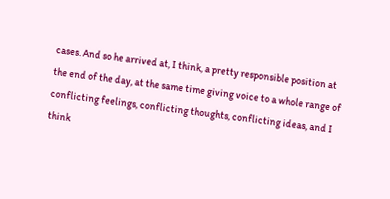cases. And so he arrived at, I think, a pretty responsible position at the end of the day, at the same time giving voice to a whole range of conflicting feelings, conflicting thoughts, conflicting ideas, and I think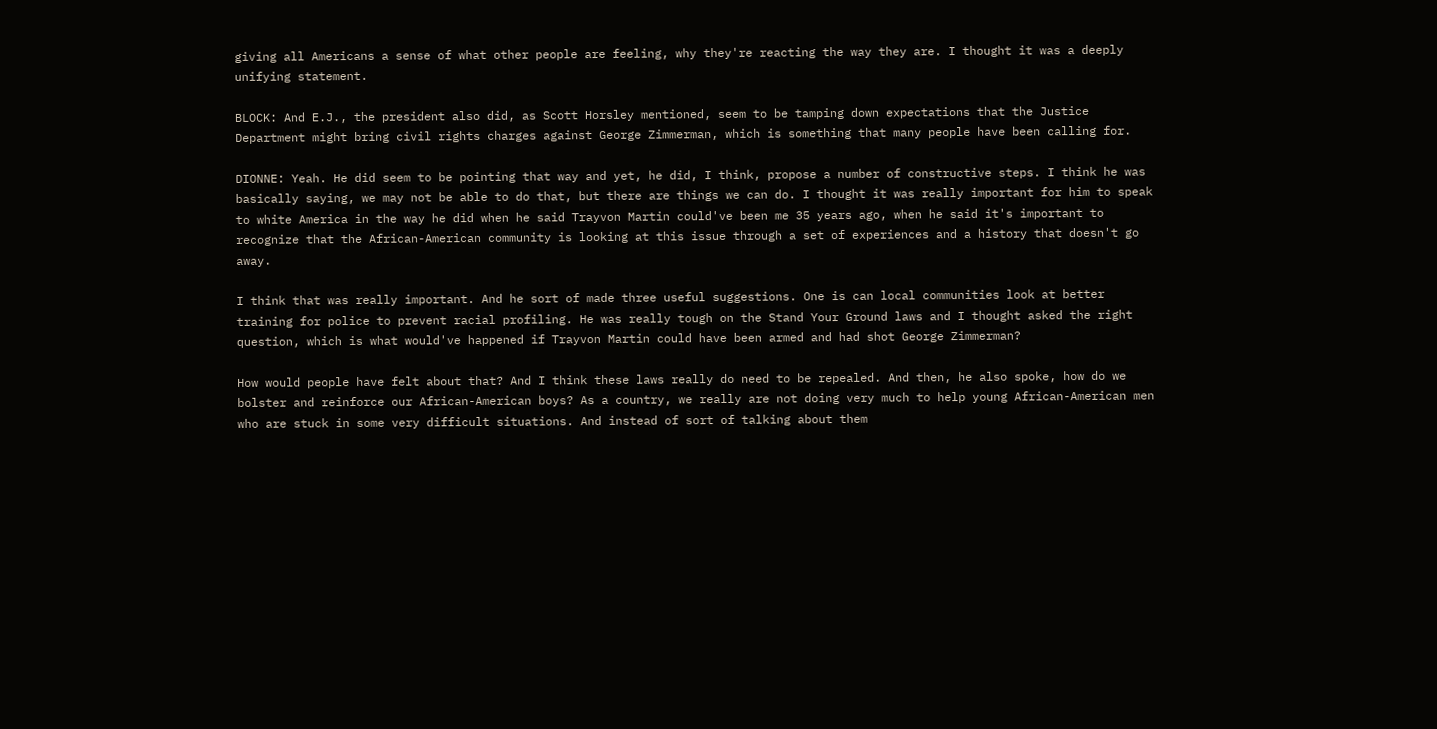giving all Americans a sense of what other people are feeling, why they're reacting the way they are. I thought it was a deeply unifying statement.

BLOCK: And E.J., the president also did, as Scott Horsley mentioned, seem to be tamping down expectations that the Justice Department might bring civil rights charges against George Zimmerman, which is something that many people have been calling for.

DIONNE: Yeah. He did seem to be pointing that way and yet, he did, I think, propose a number of constructive steps. I think he was basically saying, we may not be able to do that, but there are things we can do. I thought it was really important for him to speak to white America in the way he did when he said Trayvon Martin could've been me 35 years ago, when he said it's important to recognize that the African-American community is looking at this issue through a set of experiences and a history that doesn't go away.

I think that was really important. And he sort of made three useful suggestions. One is can local communities look at better training for police to prevent racial profiling. He was really tough on the Stand Your Ground laws and I thought asked the right question, which is what would've happened if Trayvon Martin could have been armed and had shot George Zimmerman?

How would people have felt about that? And I think these laws really do need to be repealed. And then, he also spoke, how do we bolster and reinforce our African-American boys? As a country, we really are not doing very much to help young African-American men who are stuck in some very difficult situations. And instead of sort of talking about them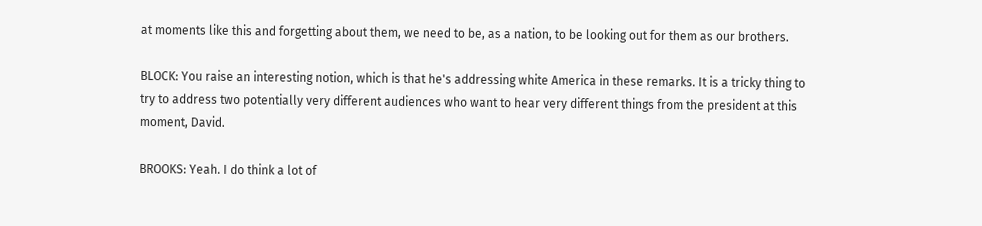at moments like this and forgetting about them, we need to be, as a nation, to be looking out for them as our brothers.

BLOCK: You raise an interesting notion, which is that he's addressing white America in these remarks. It is a tricky thing to try to address two potentially very different audiences who want to hear very different things from the president at this moment, David.

BROOKS: Yeah. I do think a lot of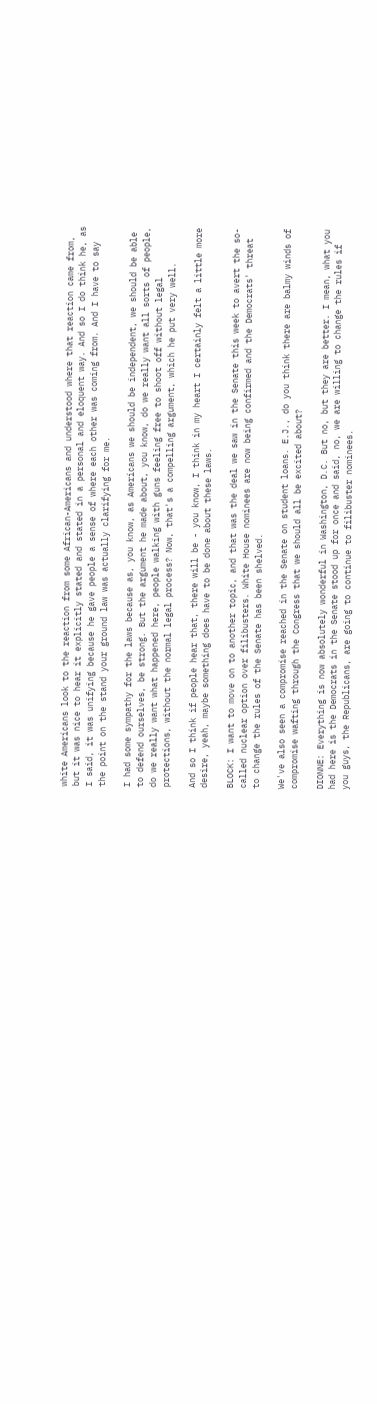white Americans look to the reaction from some African-Americans and understood where that reaction came from, but it was nice to hear it explicitly stated and stated in a personal and eloquent way. And so I do think he, as I said, it was unifying because he gave people a sense of where each other was coming from. And I have to say the point on the stand your ground law was actually clarifying for me.

I had some sympathy for the laws because as, you know, as Americans we should be independent, we should be able to defend ourselves, be strong. But the argument he made about, you know, do we really want all sorts of people, do we really want what happened here, people walking with guns feeling free to shoot off without legal protections, without the normal legal process? Now, that's a compelling argument, which he put very well.

And so I think if people hear that, there will be - you know, I think in my heart I certainly felt a little more desire, yeah, maybe something does have to be done about these laws.

BLOCK: I want to move on to another topic, and that was the deal we saw in the Senate this week to avert the so-called nuclear option over filibusters. White House nominees are now being confirmed and the Democrats' threat to change the rules of the Senate has been shelved.

We've also seen a compromise reached in the Senate on student loans. E.J., do you think there are balmy winds of compromise wafting through the Congress that we should all be excited about?

DIONNE: Everything is now absolutely wonderful in Washington, D.C. But no, but they are better. I mean, what you had here is the Democrats in the Senate stood up for once and said, no, we are willing to change the rules if you guys, the Republicans, are going to continue to filibuster nominees.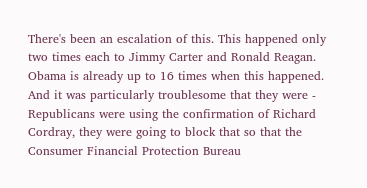There's been an escalation of this. This happened only two times each to Jimmy Carter and Ronald Reagan. Obama is already up to 16 times when this happened. And it was particularly troublesome that they were - Republicans were using the confirmation of Richard Cordray, they were going to block that so that the Consumer Financial Protection Bureau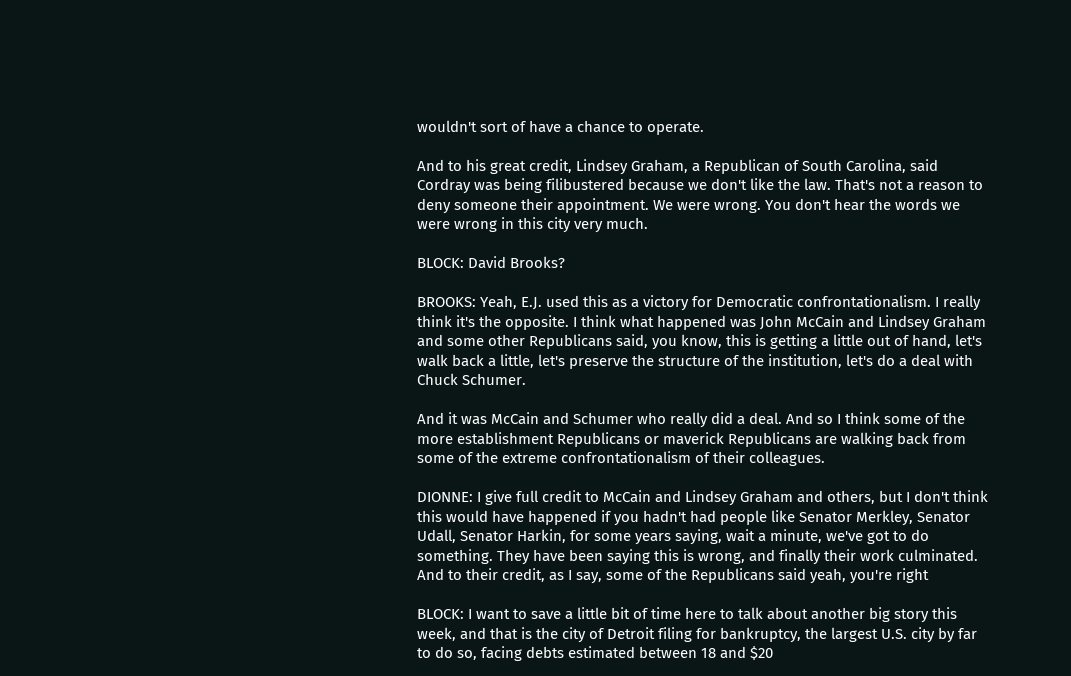wouldn't sort of have a chance to operate.

And to his great credit, Lindsey Graham, a Republican of South Carolina, said Cordray was being filibustered because we don't like the law. That's not a reason to deny someone their appointment. We were wrong. You don't hear the words we were wrong in this city very much.

BLOCK: David Brooks?

BROOKS: Yeah, E.J. used this as a victory for Democratic confrontationalism. I really think it's the opposite. I think what happened was John McCain and Lindsey Graham and some other Republicans said, you know, this is getting a little out of hand, let's walk back a little, let's preserve the structure of the institution, let's do a deal with Chuck Schumer.

And it was McCain and Schumer who really did a deal. And so I think some of the more establishment Republicans or maverick Republicans are walking back from some of the extreme confrontationalism of their colleagues.

DIONNE: I give full credit to McCain and Lindsey Graham and others, but I don't think this would have happened if you hadn't had people like Senator Merkley, Senator Udall, Senator Harkin, for some years saying, wait a minute, we've got to do something. They have been saying this is wrong, and finally their work culminated. And to their credit, as I say, some of the Republicans said yeah, you're right

BLOCK: I want to save a little bit of time here to talk about another big story this week, and that is the city of Detroit filing for bankruptcy, the largest U.S. city by far to do so, facing debts estimated between 18 and $20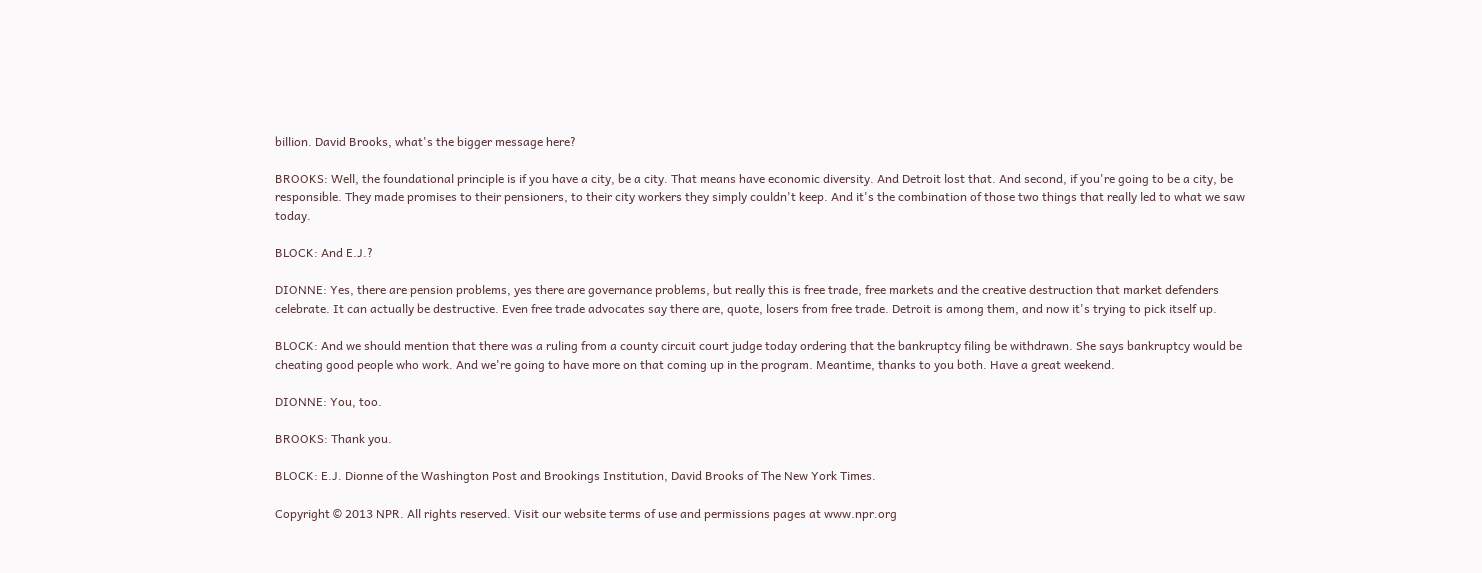billion. David Brooks, what's the bigger message here?

BROOKS: Well, the foundational principle is if you have a city, be a city. That means have economic diversity. And Detroit lost that. And second, if you're going to be a city, be responsible. They made promises to their pensioners, to their city workers they simply couldn't keep. And it's the combination of those two things that really led to what we saw today.

BLOCK: And E.J.?

DIONNE: Yes, there are pension problems, yes there are governance problems, but really this is free trade, free markets and the creative destruction that market defenders celebrate. It can actually be destructive. Even free trade advocates say there are, quote, losers from free trade. Detroit is among them, and now it's trying to pick itself up.

BLOCK: And we should mention that there was a ruling from a county circuit court judge today ordering that the bankruptcy filing be withdrawn. She says bankruptcy would be cheating good people who work. And we're going to have more on that coming up in the program. Meantime, thanks to you both. Have a great weekend.

DIONNE: You, too.

BROOKS: Thank you.

BLOCK: E.J. Dionne of the Washington Post and Brookings Institution, David Brooks of The New York Times.

Copyright © 2013 NPR. All rights reserved. Visit our website terms of use and permissions pages at www.npr.org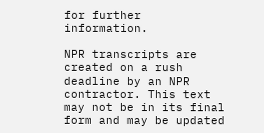for further information.

NPR transcripts are created on a rush deadline by an NPR contractor. This text may not be in its final form and may be updated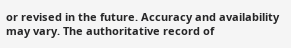or revised in the future. Accuracy and availability may vary. The authoritative record of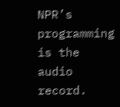NPR’s programming is the audio record.